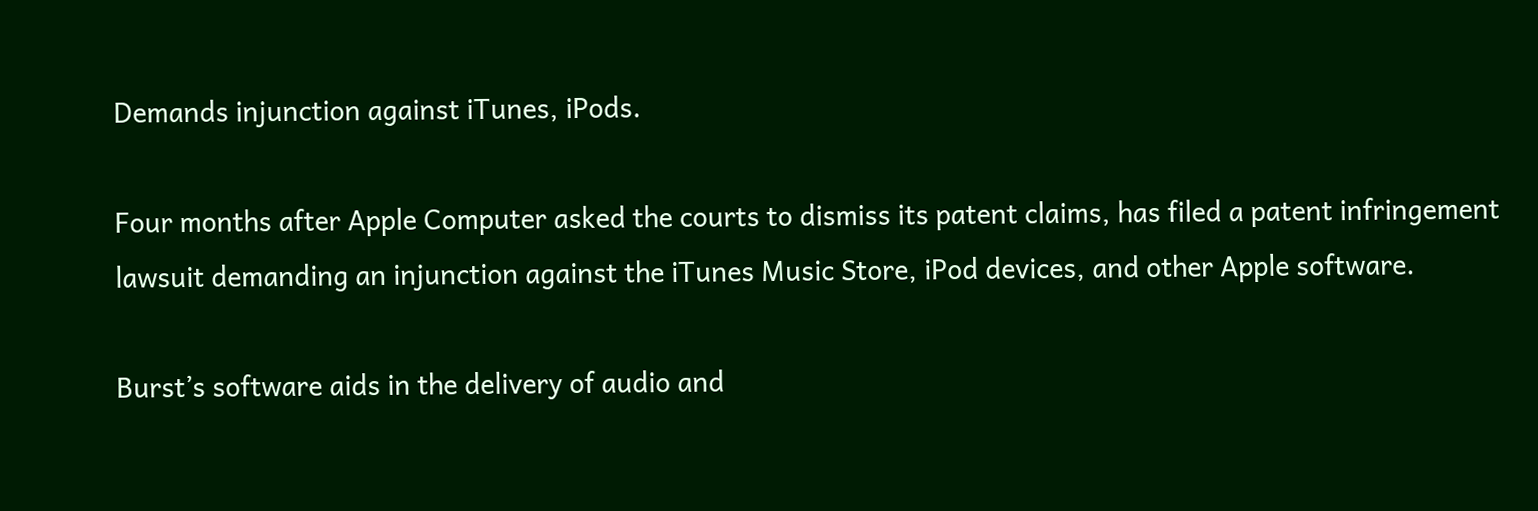Demands injunction against iTunes, iPods.

Four months after Apple Computer asked the courts to dismiss its patent claims, has filed a patent infringement lawsuit demanding an injunction against the iTunes Music Store, iPod devices, and other Apple software.

Burst’s software aids in the delivery of audio and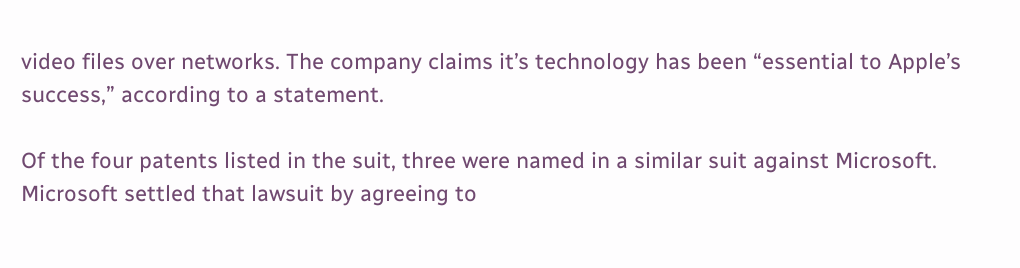video files over networks. The company claims it’s technology has been “essential to Apple’s success,” according to a statement.

Of the four patents listed in the suit, three were named in a similar suit against Microsoft. Microsoft settled that lawsuit by agreeing to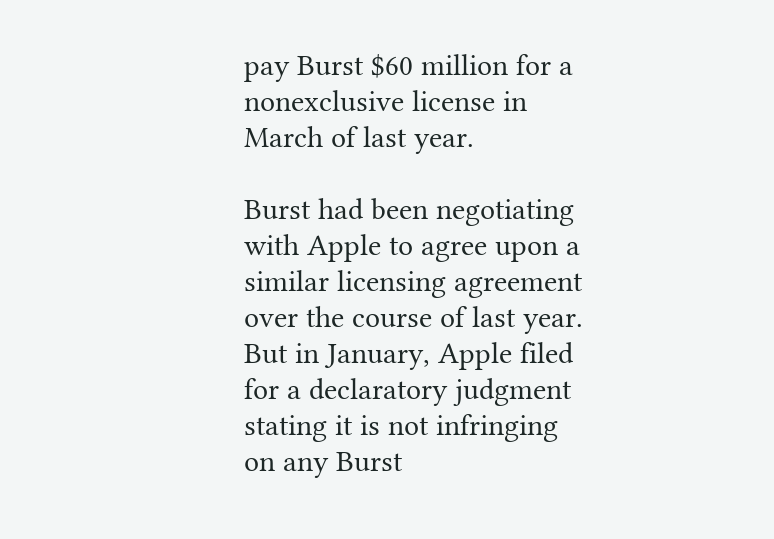pay Burst $60 million for a nonexclusive license in March of last year.

Burst had been negotiating with Apple to agree upon a similar licensing agreement over the course of last year. But in January, Apple filed for a declaratory judgment stating it is not infringing on any Burst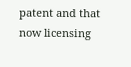patent and that now licensing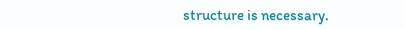structure is necessary.